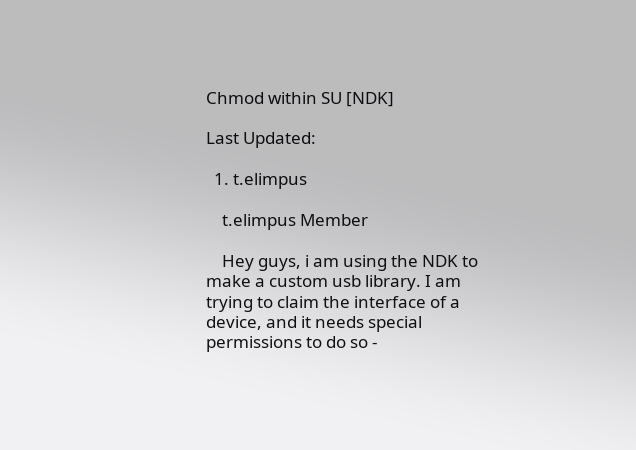Chmod within SU [NDK]

Last Updated:

  1. t.elimpus

    t.elimpus Member

    Hey guys, i am using the NDK to make a custom usb library. I am trying to claim the interface of a device, and it needs special permissions to do so -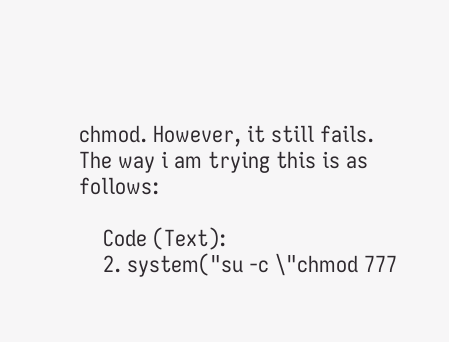chmod. However, it still fails. The way i am trying this is as follows:

    Code (Text):
    2. system("su -c \"chmod 777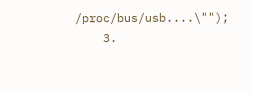/proc/bus/usb....\"");
    3.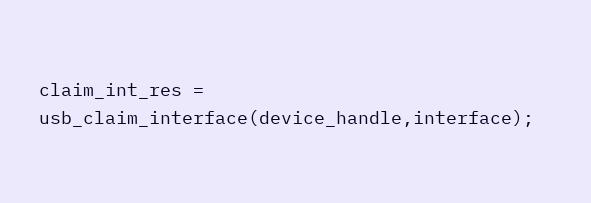claim_int_res = usb_claim_interface(device_handle,interface);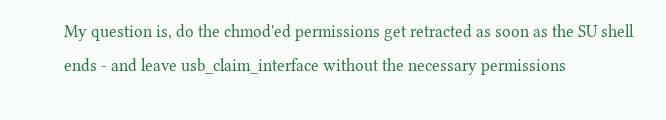My question is, do the chmod'ed permissions get retracted as soon as the SU shell ends - and leave usb_claim_interface without the necessary permissions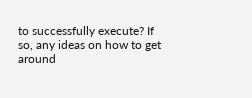to successfully execute? If so, any ideas on how to get around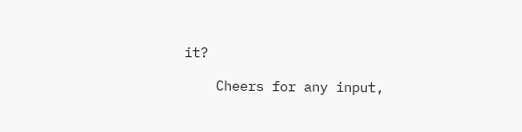it?

    Cheers for any input,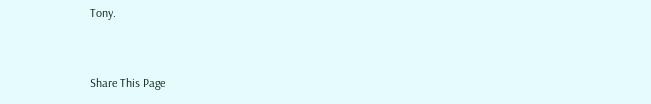Tony.


Share This Page